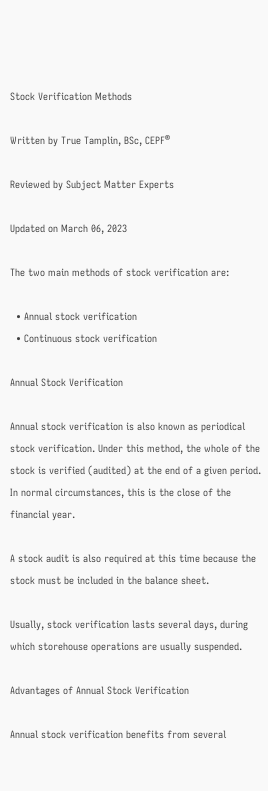Stock Verification Methods

Written by True Tamplin, BSc, CEPF®

Reviewed by Subject Matter Experts

Updated on March 06, 2023

The two main methods of stock verification are:

  • Annual stock verification
  • Continuous stock verification

Annual Stock Verification

Annual stock verification is also known as periodical stock verification. Under this method, the whole of the stock is verified (audited) at the end of a given period. In normal circumstances, this is the close of the financial year.

A stock audit is also required at this time because the stock must be included in the balance sheet.

Usually, stock verification lasts several days, during which storehouse operations are usually suspended.

Advantages of Annual Stock Verification

Annual stock verification benefits from several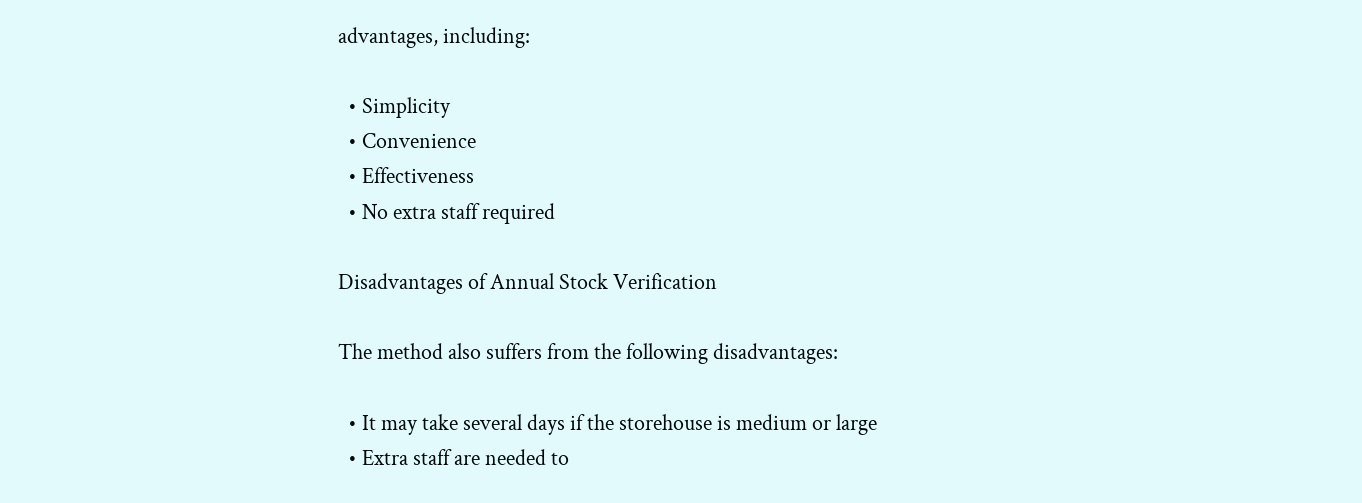advantages, including:

  • Simplicity
  • Convenience
  • Effectiveness
  • No extra staff required

Disadvantages of Annual Stock Verification

The method also suffers from the following disadvantages:

  • It may take several days if the storehouse is medium or large
  • Extra staff are needed to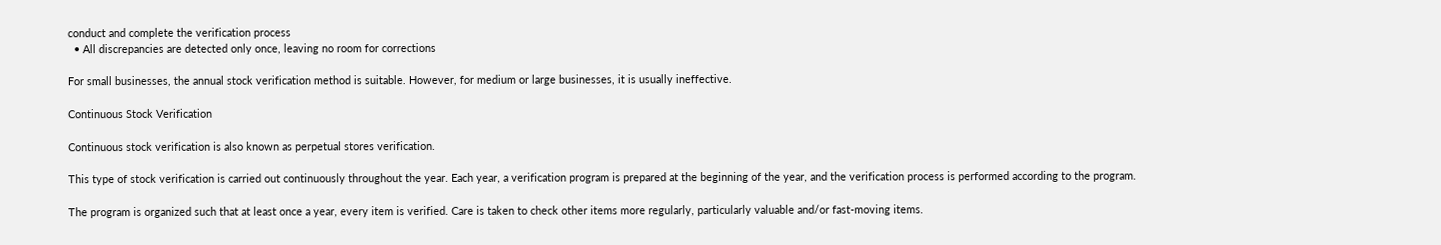conduct and complete the verification process
  • All discrepancies are detected only once, leaving no room for corrections

For small businesses, the annual stock verification method is suitable. However, for medium or large businesses, it is usually ineffective.

Continuous Stock Verification

Continuous stock verification is also known as perpetual stores verification.

This type of stock verification is carried out continuously throughout the year. Each year, a verification program is prepared at the beginning of the year, and the verification process is performed according to the program.

The program is organized such that at least once a year, every item is verified. Care is taken to check other items more regularly, particularly valuable and/or fast-moving items.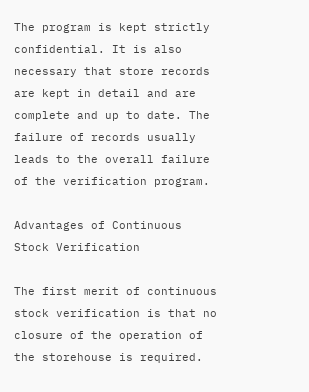The program is kept strictly confidential. It is also necessary that store records are kept in detail and are complete and up to date. The failure of records usually leads to the overall failure of the verification program.

Advantages of Continuous Stock Verification

The first merit of continuous stock verification is that no closure of the operation of the storehouse is required.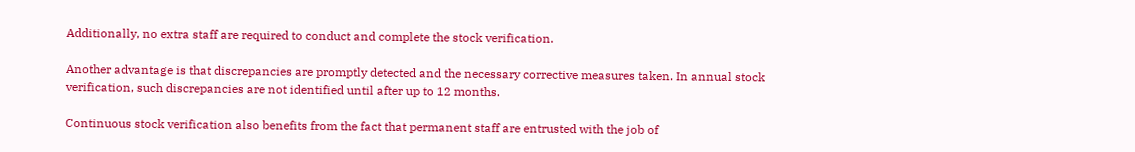Additionally, no extra staff are required to conduct and complete the stock verification.

Another advantage is that discrepancies are promptly detected and the necessary corrective measures taken. In annual stock verification, such discrepancies are not identified until after up to 12 months.

Continuous stock verification also benefits from the fact that permanent staff are entrusted with the job of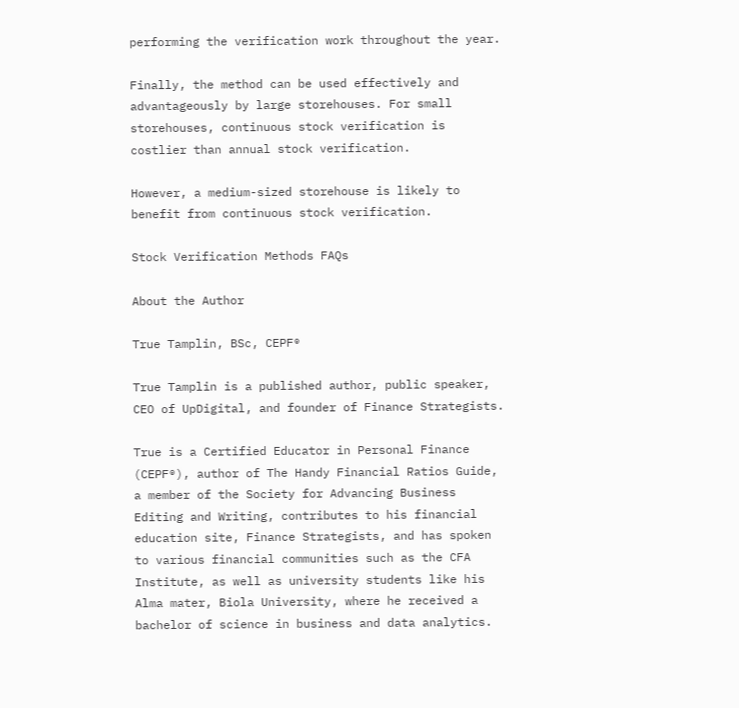performing the verification work throughout the year.

Finally, the method can be used effectively and advantageously by large storehouses. For small storehouses, continuous stock verification is costlier than annual stock verification.

However, a medium-sized storehouse is likely to benefit from continuous stock verification.

Stock Verification Methods FAQs

About the Author

True Tamplin, BSc, CEPF®

True Tamplin is a published author, public speaker, CEO of UpDigital, and founder of Finance Strategists.

True is a Certified Educator in Personal Finance (CEPF®), author of The Handy Financial Ratios Guide, a member of the Society for Advancing Business Editing and Writing, contributes to his financial education site, Finance Strategists, and has spoken to various financial communities such as the CFA Institute, as well as university students like his Alma mater, Biola University, where he received a bachelor of science in business and data analytics.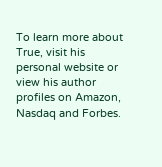To learn more about True, visit his personal website or view his author profiles on Amazon, Nasdaq and Forbes.